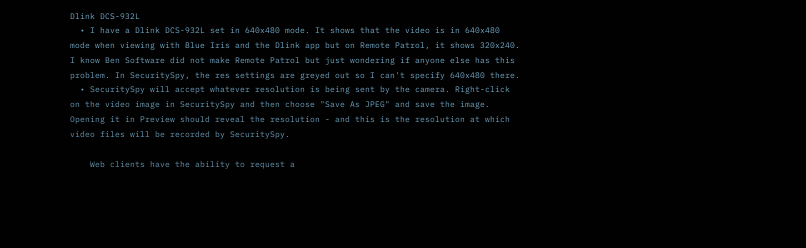Dlink DCS-932L
  • I have a Dlink DCS-932L set in 640x480 mode. It shows that the video is in 640x480 mode when viewing with Blue Iris and the Dlink app but on Remote Patrol, it shows 320x240. I know Ben Software did not make Remote Patrol but just wondering if anyone else has this problem. In SecuritySpy, the res settings are greyed out so I can't specify 640x480 there.
  • SecuritySpy will accept whatever resolution is being sent by the camera. Right-click on the video image in SecuritySpy and then choose "Save As JPEG" and save the image. Opening it in Preview should reveal the resolution - and this is the resolution at which video files will be recorded by SecuritySpy.

    Web clients have the ability to request a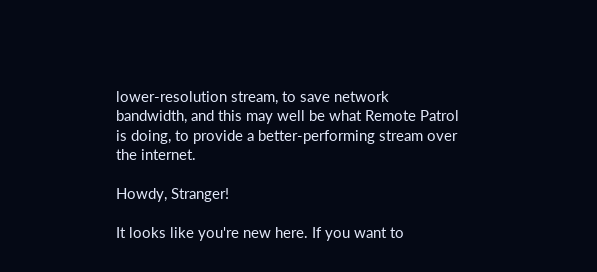lower-resolution stream, to save network bandwidth, and this may well be what Remote Patrol is doing, to provide a better-performing stream over the internet.

Howdy, Stranger!

It looks like you're new here. If you want to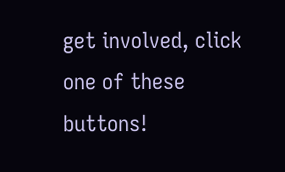get involved, click one of these buttons!